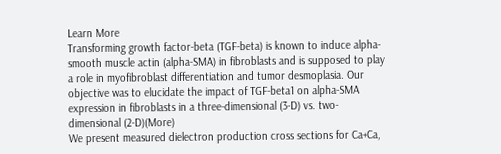Learn More
Transforming growth factor-beta (TGF-beta) is known to induce alpha-smooth muscle actin (alpha-SMA) in fibroblasts and is supposed to play a role in myofibroblast differentiation and tumor desmoplasia. Our objective was to elucidate the impact of TGF-beta1 on alpha-SMA expression in fibroblasts in a three-dimensional (3-D) vs. two-dimensional (2-D)(More)
We present measured dielectron production cross sections for Ca+Ca,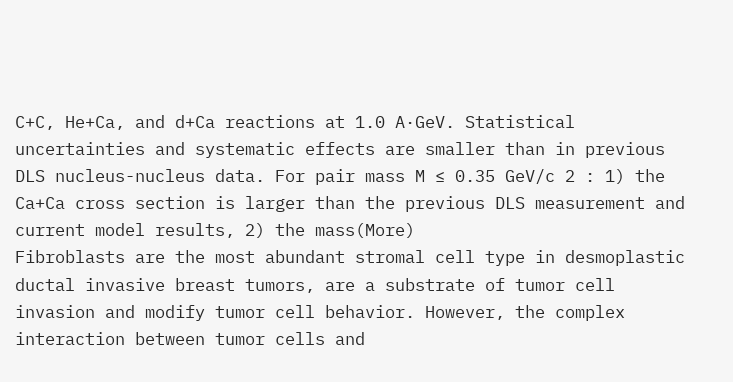C+C, He+Ca, and d+Ca reactions at 1.0 A·GeV. Statistical uncertainties and systematic effects are smaller than in previous DLS nucleus-nucleus data. For pair mass M ≤ 0.35 GeV/c 2 : 1) the Ca+Ca cross section is larger than the previous DLS measurement and current model results, 2) the mass(More)
Fibroblasts are the most abundant stromal cell type in desmoplastic ductal invasive breast tumors, are a substrate of tumor cell invasion and modify tumor cell behavior. However, the complex interaction between tumor cells and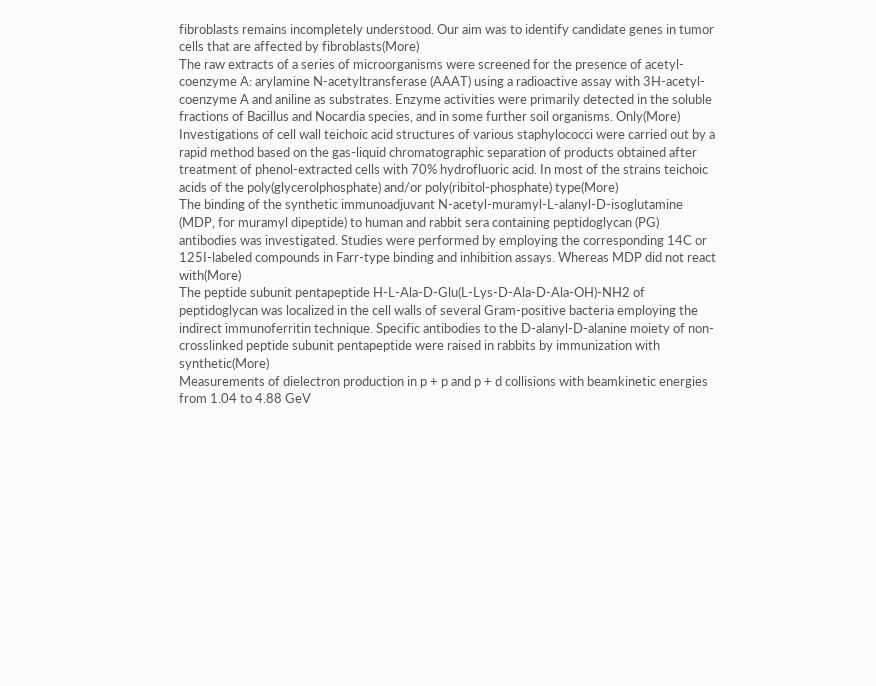fibroblasts remains incompletely understood. Our aim was to identify candidate genes in tumor cells that are affected by fibroblasts(More)
The raw extracts of a series of microorganisms were screened for the presence of acetyl-coenzyme A: arylamine N-acetyltransferase (AAAT) using a radioactive assay with 3H-acetyl-coenzyme A and aniline as substrates. Enzyme activities were primarily detected in the soluble fractions of Bacillus and Nocardia species, and in some further soil organisms. Only(More)
Investigations of cell wall teichoic acid structures of various staphylococci were carried out by a rapid method based on the gas-liquid chromatographic separation of products obtained after treatment of phenol-extracted cells with 70% hydrofluoric acid. In most of the strains teichoic acids of the poly(glycerolphosphate) and/or poly(ribitol-phosphate) type(More)
The binding of the synthetic immunoadjuvant N-acetyl-muramyl-L-alanyl-D-isoglutamine (MDP, for muramyl dipeptide) to human and rabbit sera containing peptidoglycan (PG) antibodies was investigated. Studies were performed by employing the corresponding 14C or 125I-labeled compounds in Farr-type binding and inhibition assays. Whereas MDP did not react with(More)
The peptide subunit pentapeptide H-L-Ala-D-Glu(L-Lys-D-Ala-D-Ala-OH)-NH2 of peptidoglycan was localized in the cell walls of several Gram-positive bacteria employing the indirect immunoferritin technique. Specific antibodies to the D-alanyl-D-alanine moiety of non-crosslinked peptide subunit pentapeptide were raised in rabbits by immunization with synthetic(More)
Measurements of dielectron production in p + p and p + d collisions with beamkinetic energies from 1.04 to 4.88 GeV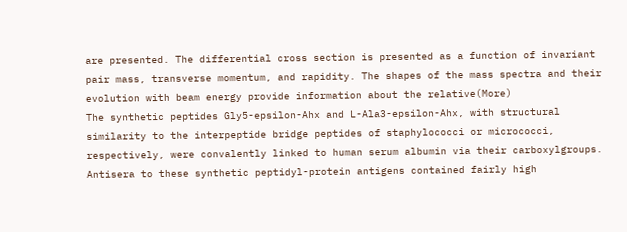are presented. The differential cross section is presented as a function of invariant pair mass, transverse momentum, and rapidity. The shapes of the mass spectra and their evolution with beam energy provide information about the relative(More)
The synthetic peptides Gly5-epsilon-Ahx and L-Ala3-epsilon-Ahx, with structural similarity to the interpeptide bridge peptides of staphylococci or micrococci, respectively, were convalently linked to human serum albumin via their carboxylgroups. Antisera to these synthetic peptidyl-protein antigens contained fairly high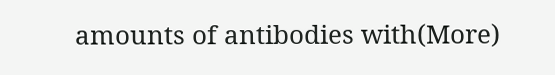amounts of antibodies with(More)